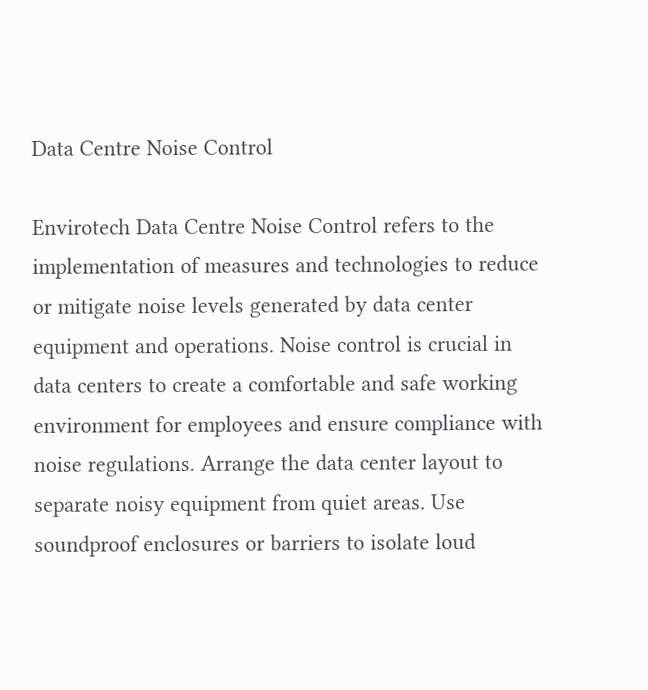Data Centre Noise Control

Envirotech Data Centre Noise Control refers to the implementation of measures and technologies to reduce or mitigate noise levels generated by data center equipment and operations. Noise control is crucial in data centers to create a comfortable and safe working environment for employees and ensure compliance with noise regulations. Arrange the data center layout to separate noisy equipment from quiet areas. Use soundproof enclosures or barriers to isolate loud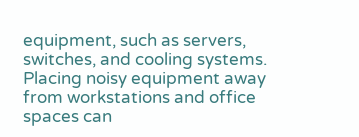equipment, such as servers, switches, and cooling systems. Placing noisy equipment away from workstations and office spaces can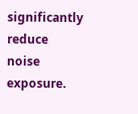significantly reduce noise exposure.